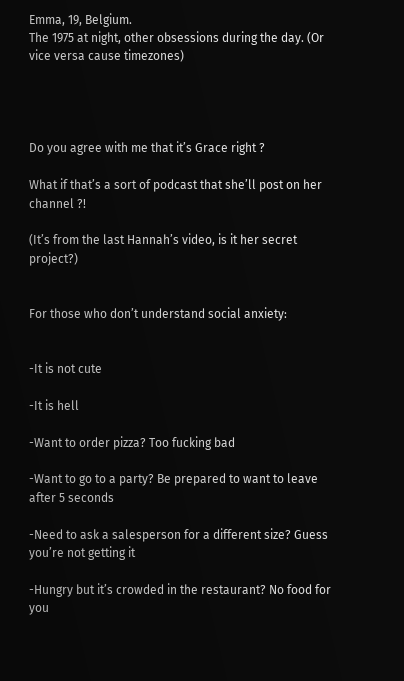Emma, 19, Belgium.
The 1975 at night, other obsessions during the day. (Or vice versa cause timezones)




Do you agree with me that it’s Grace right ?

What if that’s a sort of podcast that she’ll post on her channel ?!

(It’s from the last Hannah’s video, is it her secret project?)


For those who don’t understand social anxiety:


-It is not cute

-It is hell

-Want to order pizza? Too fucking bad

-Want to go to a party? Be prepared to want to leave after 5 seconds

-Need to ask a salesperson for a different size? Guess you’re not getting it

-Hungry but it’s crowded in the restaurant? No food for you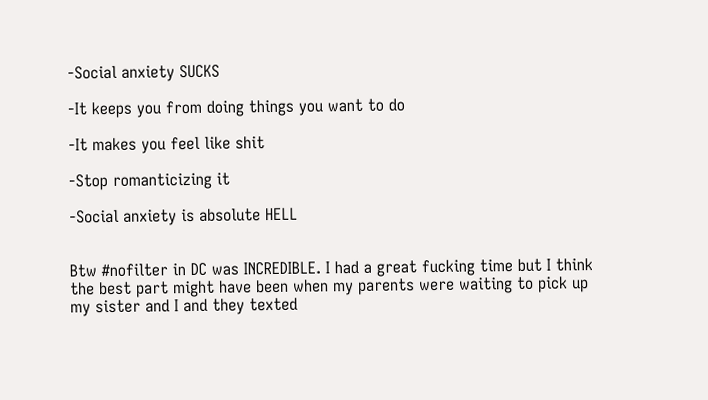-Social anxiety SUCKS

-It keeps you from doing things you want to do

-It makes you feel like shit

-Stop romanticizing it

-Social anxiety is absolute HELL


Btw #nofilter in DC was INCREDIBLE. I had a great fucking time but I think the best part might have been when my parents were waiting to pick up my sister and I and they texted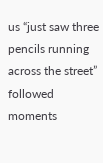us “just saw three pencils running across the street” followed moments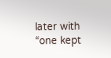later with “one kept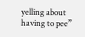yelling about having to pee”